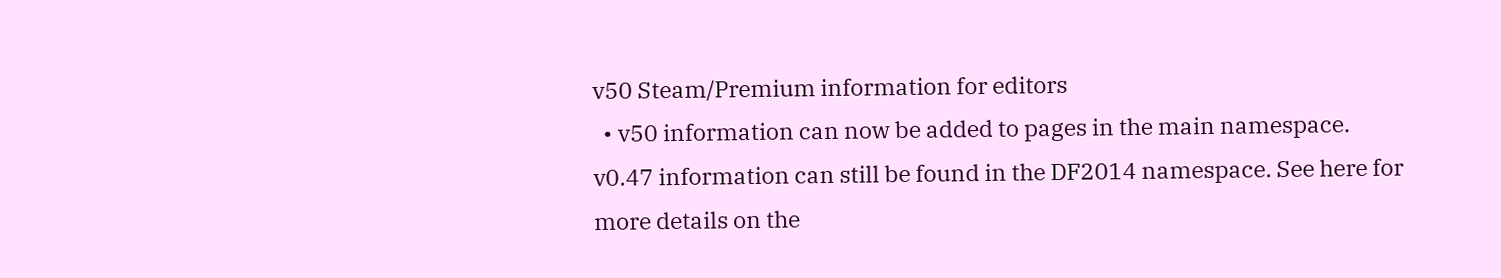v50 Steam/Premium information for editors
  • v50 information can now be added to pages in the main namespace. v0.47 information can still be found in the DF2014 namespace. See here for more details on the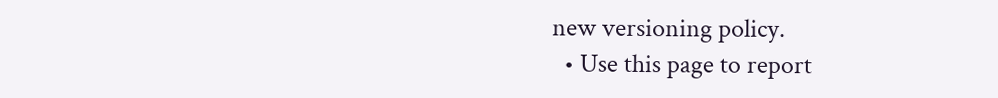new versioning policy.
  • Use this page to report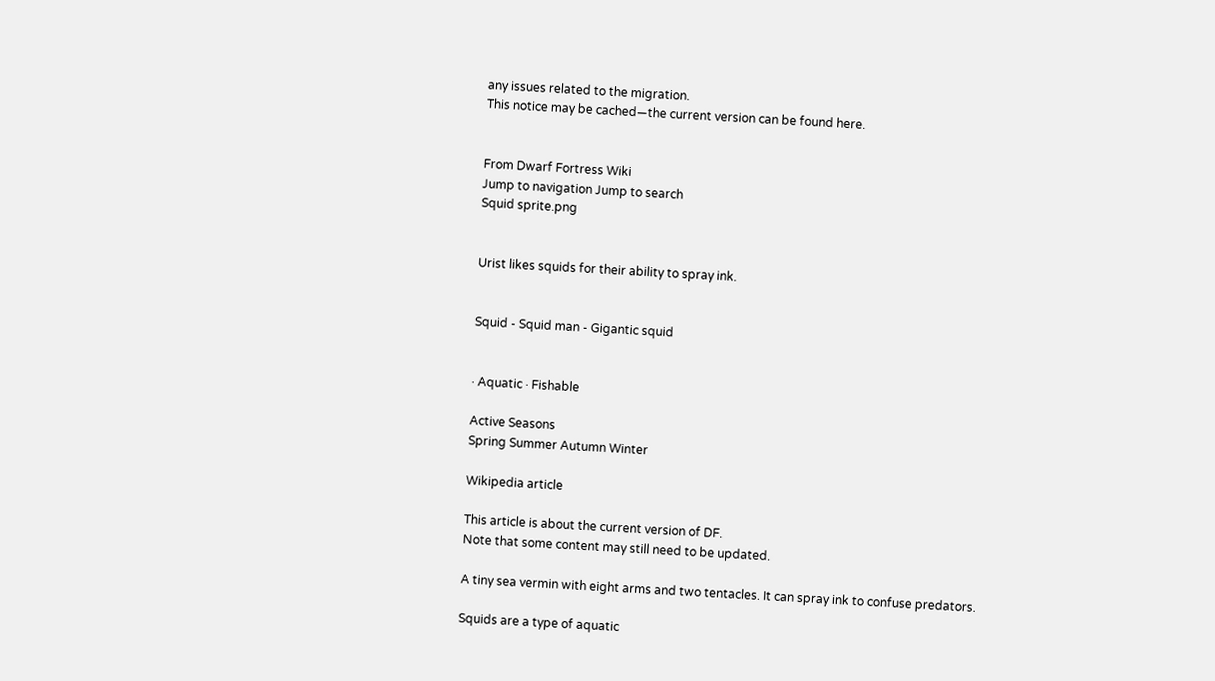any issues related to the migration.
This notice may be cached—the current version can be found here.


From Dwarf Fortress Wiki
Jump to navigation Jump to search
Squid sprite.png


Urist likes squids for their ability to spray ink.


Squid - Squid man - Gigantic squid


· Aquatic · Fishable

Active Seasons
Spring Summer Autumn Winter

Wikipedia article

This article is about the current version of DF.
Note that some content may still need to be updated.

A tiny sea vermin with eight arms and two tentacles. It can spray ink to confuse predators.

Squids are a type of aquatic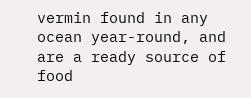vermin found in any ocean year-round, and are a ready source of food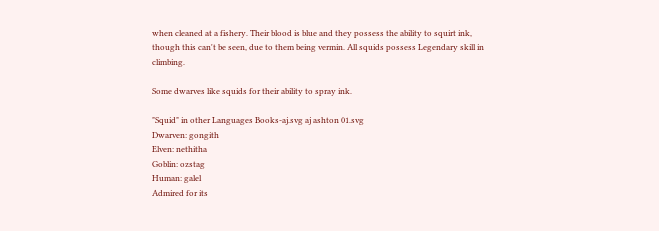when cleaned at a fishery. Their blood is blue and they possess the ability to squirt ink, though this can't be seen, due to them being vermin. All squids possess Legendary skill in climbing.

Some dwarves like squids for their ability to spray ink.

"Squid" in other Languages Books-aj.svg aj ashton 01.svg
Dwarven: gongith
Elven: nethitha
Goblin: ozstag
Human: galel
Admired for its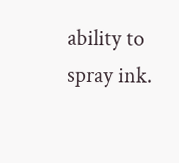ability to spray ink.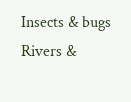Insects & bugs
Rivers &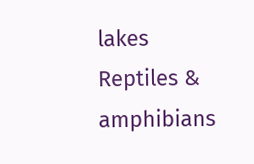lakes
Reptiles & amphibians